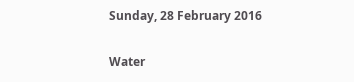Sunday, 28 February 2016

Water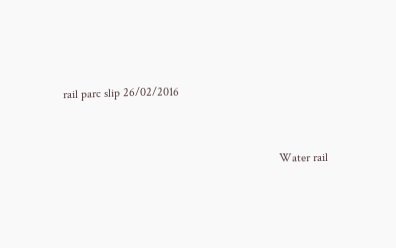rail parc slip 26/02/2016


                                                                        Water rail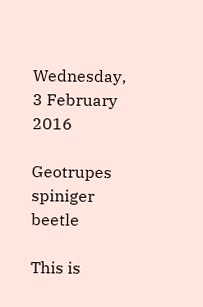Wednesday, 3 February 2016

Geotrupes spiniger beetle

This is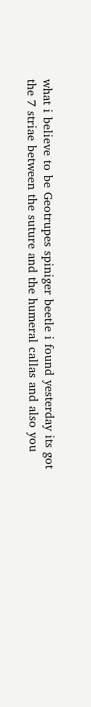what i believe to be Geotrupes spiniger beetle i found yesterday its got the 7 striae between the suture and the humeral callas and also you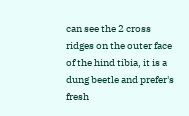can see the 2 cross ridges on the outer face of the hind tibia, it is a dung beetle and prefer's fresh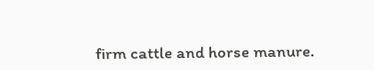firm cattle and horse manure.